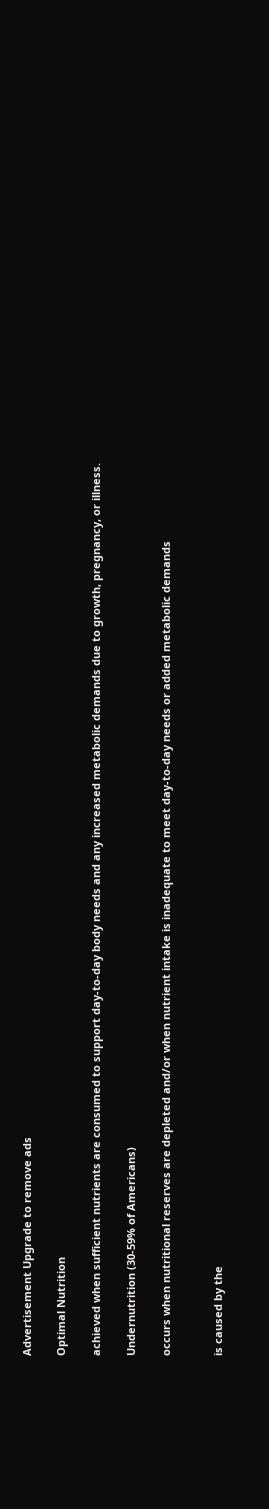Advertisement Upgrade to remove ads

Optimal Nutrition

achieved when sufficient nutrients are consumed to support day-to-day body needs and any increased metabolic demands due to growth, pregnancy, or illness.

Undernutrition (30-59% of Americans)

occurs when nutritional reserves are depleted and/or when nutrient intake is inadequate to meet day-to-day needs or added metabolic demands


is caused by the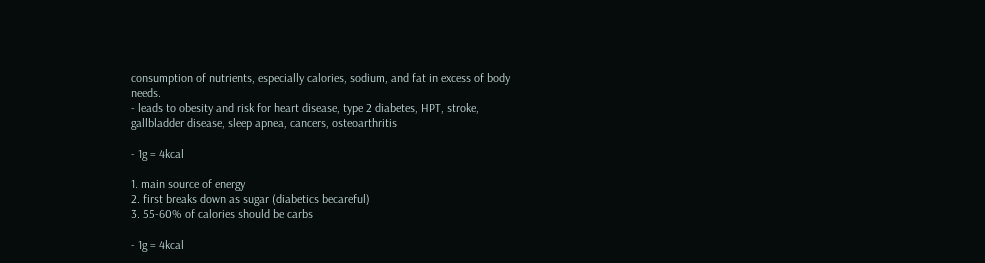consumption of nutrients, especially calories, sodium, and fat in excess of body needs.
- leads to obesity and risk for heart disease, type 2 diabetes, HPT, stroke, gallbladder disease, sleep apnea, cancers, osteoarthritis

- 1g = 4kcal

1. main source of energy
2. first breaks down as sugar (diabetics becareful)
3. 55-60% of calories should be carbs

- 1g = 4kcal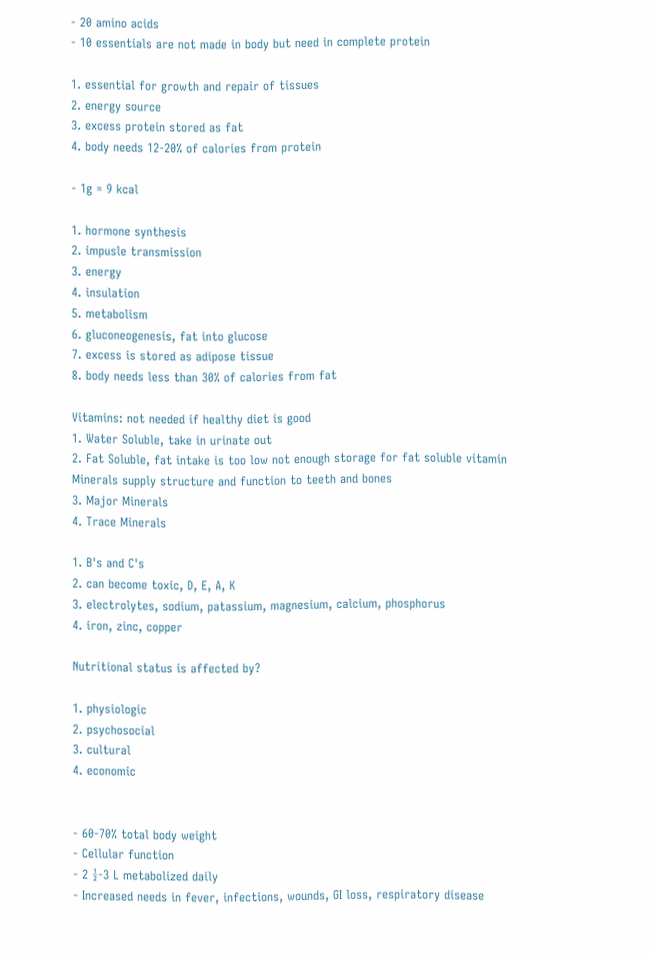- 20 amino acids
- 10 essentials are not made in body but need in complete protein

1. essential for growth and repair of tissues
2. energy source
3. excess protein stored as fat
4. body needs 12-20% of calories from protein

- 1g = 9 kcal

1. hormone synthesis
2. impusle transmission
3. energy
4. insulation
5. metabolism
6. gluconeogenesis, fat into glucose
7. excess is stored as adipose tissue
8. body needs less than 30% of calories from fat

Vitamins: not needed if healthy diet is good
1. Water Soluble, take in urinate out
2. Fat Soluble, fat intake is too low not enough storage for fat soluble vitamin
Minerals supply structure and function to teeth and bones
3. Major Minerals
4. Trace Minerals

1. B's and C's
2. can become toxic, D, E, A, K
3. electrolytes, sodium, patassium, magnesium, calcium, phosphorus
4. iron, zinc, copper

Nutritional status is affected by?

1. physiologic
2. psychosocial
3. cultural
4. economic


- 60-70% total body weight
- Cellular function
- 2 ½-3 L metabolized daily
- Increased needs in fever, infections, wounds, GI loss, respiratory disease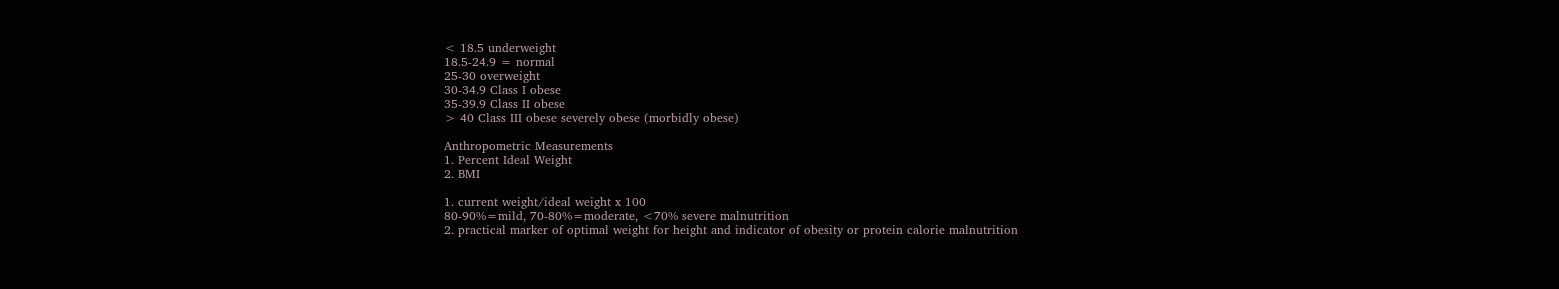< 18.5 underweight
18.5-24.9 = normal
25-30 overweight
30-34.9 Class I obese
35-39.9 Class II obese
> 40 Class III obese severely obese (morbidly obese)

Anthropometric Measurements
1. Percent Ideal Weight
2. BMI

1. current weight/ideal weight x 100
80-90%=mild, 70-80%=moderate, <70% severe malnutrition
2. practical marker of optimal weight for height and indicator of obesity or protein calorie malnutrition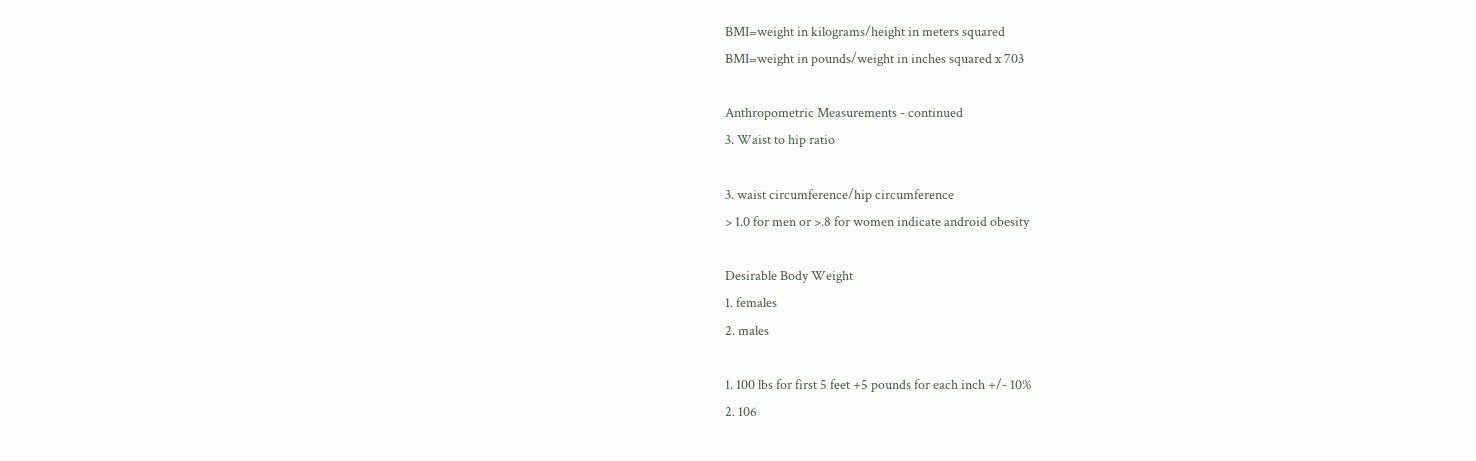BMI=weight in kilograms/height in meters squared
BMI=weight in pounds/weight in inches squared x 703

Anthropometric Measurements - continued
3. Waist to hip ratio

3. waist circumference/hip circumference
> 1.0 for men or >.8 for women indicate android obesity

Desirable Body Weight
1. females
2. males

1. 100 lbs for first 5 feet +5 pounds for each inch +/- 10%
2. 106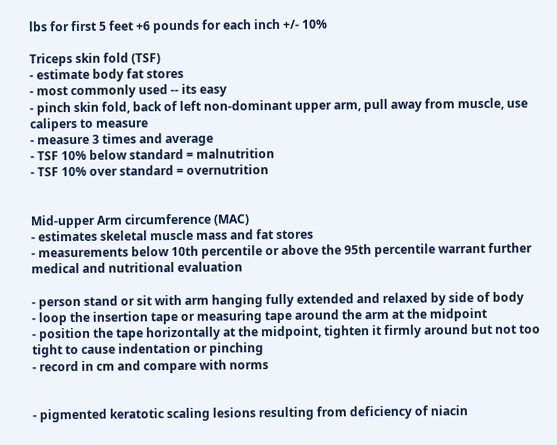lbs for first 5 feet +6 pounds for each inch +/- 10%

Triceps skin fold (TSF)
- estimate body fat stores
- most commonly used -- its easy
- pinch skin fold, back of left non-dominant upper arm, pull away from muscle, use calipers to measure
- measure 3 times and average
- TSF 10% below standard = malnutrition
- TSF 10% over standard = overnutrition


Mid-upper Arm circumference (MAC)
- estimates skeletal muscle mass and fat stores
- measurements below 10th percentile or above the 95th percentile warrant further medical and nutritional evaluation

- person stand or sit with arm hanging fully extended and relaxed by side of body
- loop the insertion tape or measuring tape around the arm at the midpoint
- position the tape horizontally at the midpoint, tighten it firmly around but not too tight to cause indentation or pinching
- record in cm and compare with norms


- pigmented keratotic scaling lesions resulting from deficiency of niacin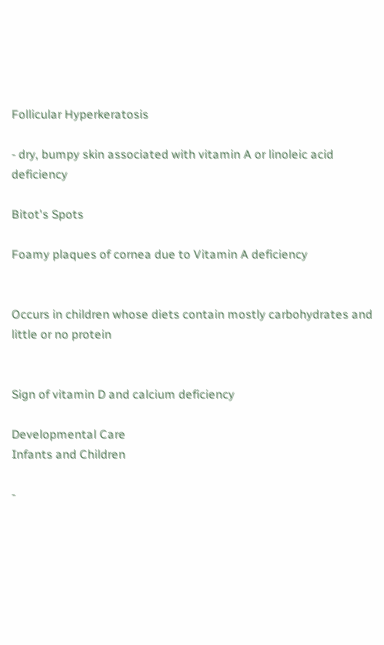Follicular Hyperkeratosis

- dry, bumpy skin associated with vitamin A or linoleic acid deficiency

Bitot's Spots

Foamy plaques of cornea due to Vitamin A deficiency


Occurs in children whose diets contain mostly carbohydrates and little or no protein


Sign of vitamin D and calcium deficiency

Developmental Care
Infants and Children

-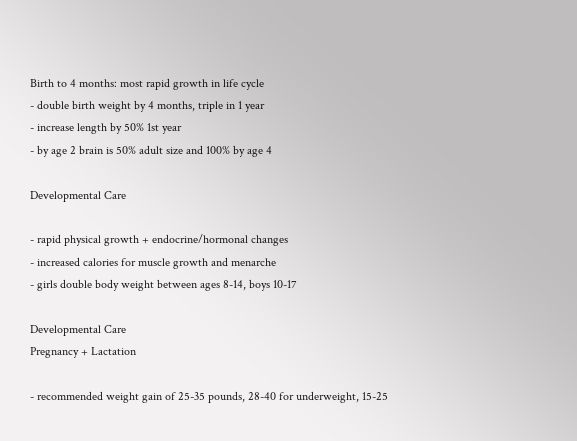Birth to 4 months: most rapid growth in life cycle
- double birth weight by 4 months, triple in 1 year
- increase length by 50% 1st year
- by age 2 brain is 50% adult size and 100% by age 4

Developmental Care

- rapid physical growth + endocrine/hormonal changes
- increased calories for muscle growth and menarche
- girls double body weight between ages 8-14, boys 10-17

Developmental Care
Pregnancy + Lactation

- recommended weight gain of 25-35 pounds, 28-40 for underweight, 15-25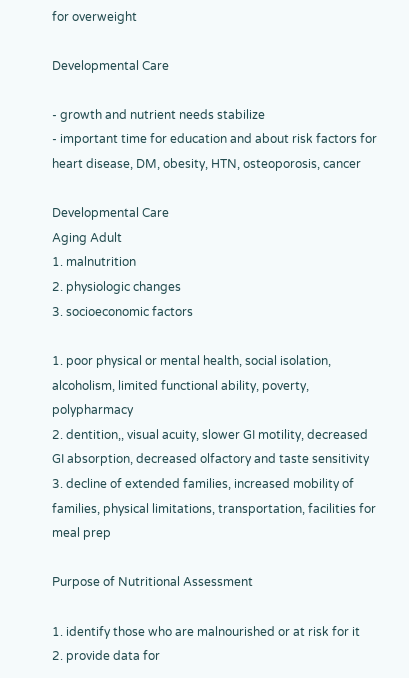for overweight

Developmental Care

- growth and nutrient needs stabilize
- important time for education and about risk factors for heart disease, DM, obesity, HTN, osteoporosis, cancer

Developmental Care
Aging Adult
1. malnutrition
2. physiologic changes
3. socioeconomic factors

1. poor physical or mental health, social isolation, alcoholism, limited functional ability, poverty, polypharmacy
2. dentition,, visual acuity, slower GI motility, decreased GI absorption, decreased olfactory and taste sensitivity
3. decline of extended families, increased mobility of families, physical limitations, transportation, facilities for meal prep

Purpose of Nutritional Assessment

1. identify those who are malnourished or at risk for it
2. provide data for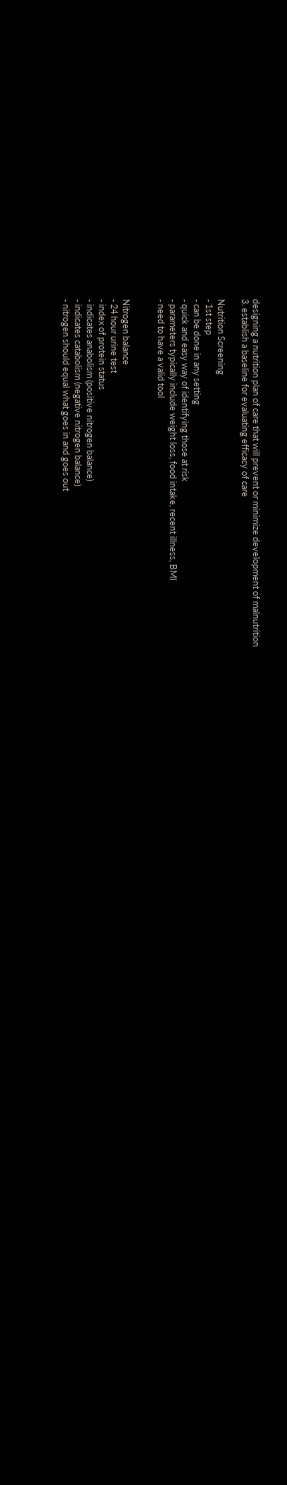designing a nutrition plan of care that will prevent or minimize development of malnutrition
3. establish a baseline for evaluating efficacy of care

Nutrition Screening
- 1st step
- can be done in any setting
- quick and easy way of identifying those at risk
- parameters typically include weight loss, food intake, recent illness, BMI
- need to have a valid tool


Nitrogen balance
- 24 hour urine test
- index of protein status
- indicates anabolism (positive nitrogen balance)
- indicates catabolism (negative nitrogen balance)
- nitrogen should equal what goes in and goes out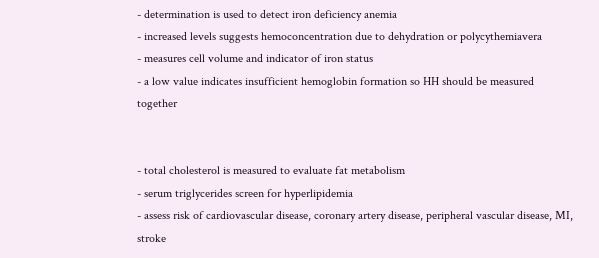- determination is used to detect iron deficiency anemia
- increased levels suggests hemoconcentration due to dehydration or polycythemiavera
- measures cell volume and indicator of iron status
- a low value indicates insufficient hemoglobin formation so HH should be measured together


- total cholesterol is measured to evaluate fat metabolism
- serum triglycerides screen for hyperlipidemia
- assess risk of cardiovascular disease, coronary artery disease, peripheral vascular disease, MI, stroke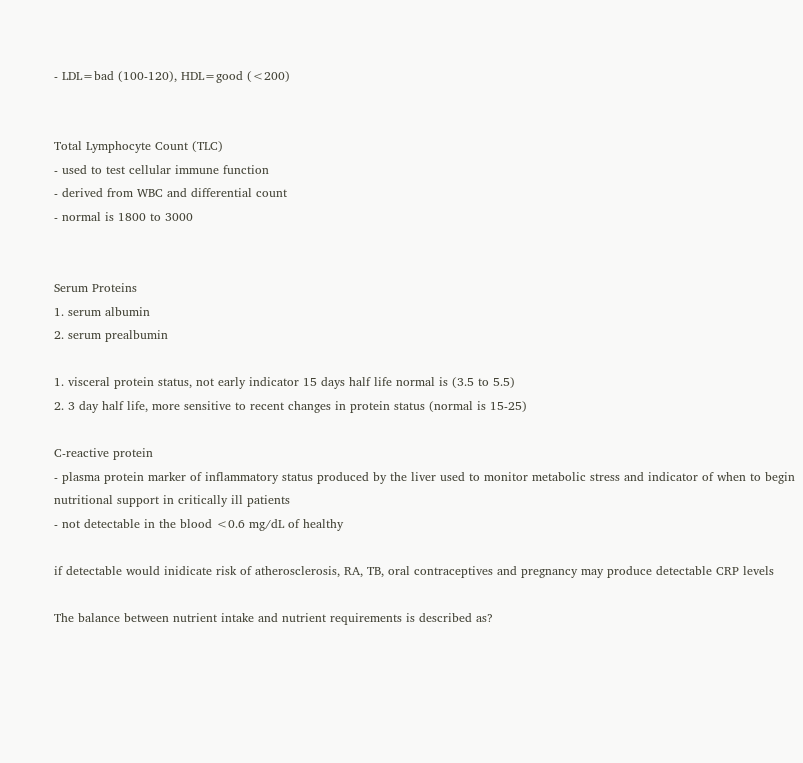- LDL=bad (100-120), HDL=good (<200)


Total Lymphocyte Count (TLC)
- used to test cellular immune function
- derived from WBC and differential count
- normal is 1800 to 3000


Serum Proteins
1. serum albumin
2. serum prealbumin

1. visceral protein status, not early indicator 15 days half life normal is (3.5 to 5.5)
2. 3 day half life, more sensitive to recent changes in protein status (normal is 15-25)

C-reactive protein
- plasma protein marker of inflammatory status produced by the liver used to monitor metabolic stress and indicator of when to begin nutritional support in critically ill patients
- not detectable in the blood <0.6 mg/dL of healthy

if detectable would inidicate risk of atherosclerosis, RA, TB, oral contraceptives and pregnancy may produce detectable CRP levels

The balance between nutrient intake and nutrient requirements is described as?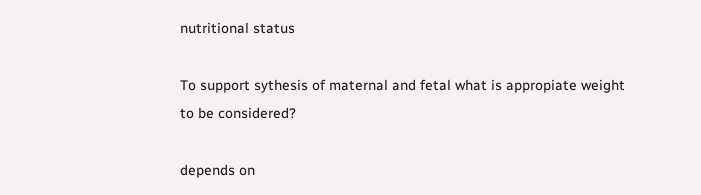nutritional status

To support sythesis of maternal and fetal what is appropiate weight to be considered?

depends on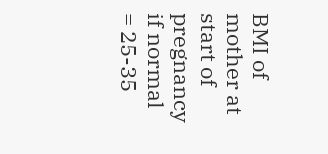BMI of mother at start of pregnancy
if normal = 25-35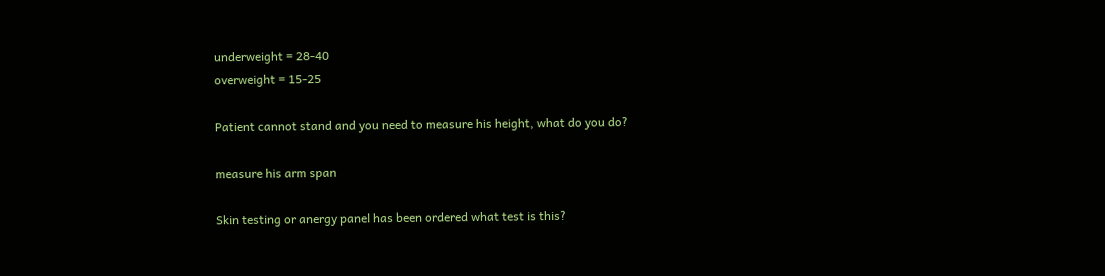underweight = 28-40
overweight = 15-25

Patient cannot stand and you need to measure his height, what do you do?

measure his arm span

Skin testing or anergy panel has been ordered what test is this?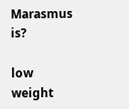Marasmus is?

low weight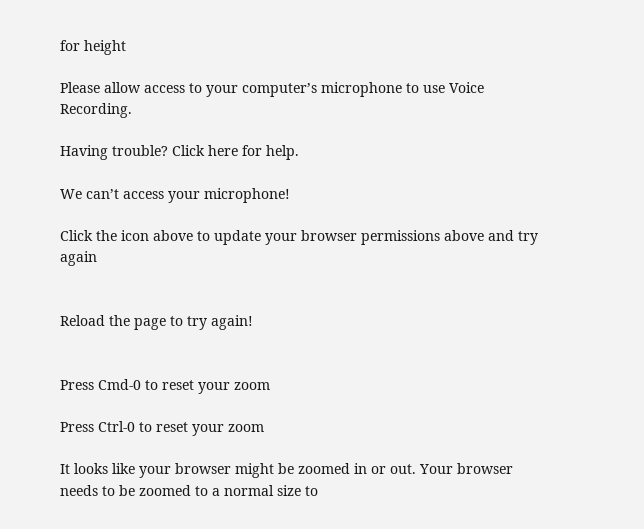for height

Please allow access to your computer’s microphone to use Voice Recording.

Having trouble? Click here for help.

We can’t access your microphone!

Click the icon above to update your browser permissions above and try again


Reload the page to try again!


Press Cmd-0 to reset your zoom

Press Ctrl-0 to reset your zoom

It looks like your browser might be zoomed in or out. Your browser needs to be zoomed to a normal size to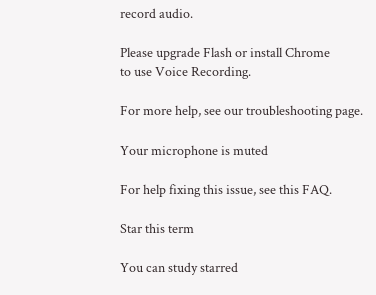record audio.

Please upgrade Flash or install Chrome
to use Voice Recording.

For more help, see our troubleshooting page.

Your microphone is muted

For help fixing this issue, see this FAQ.

Star this term

You can study starred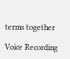terms together

Voice Recording